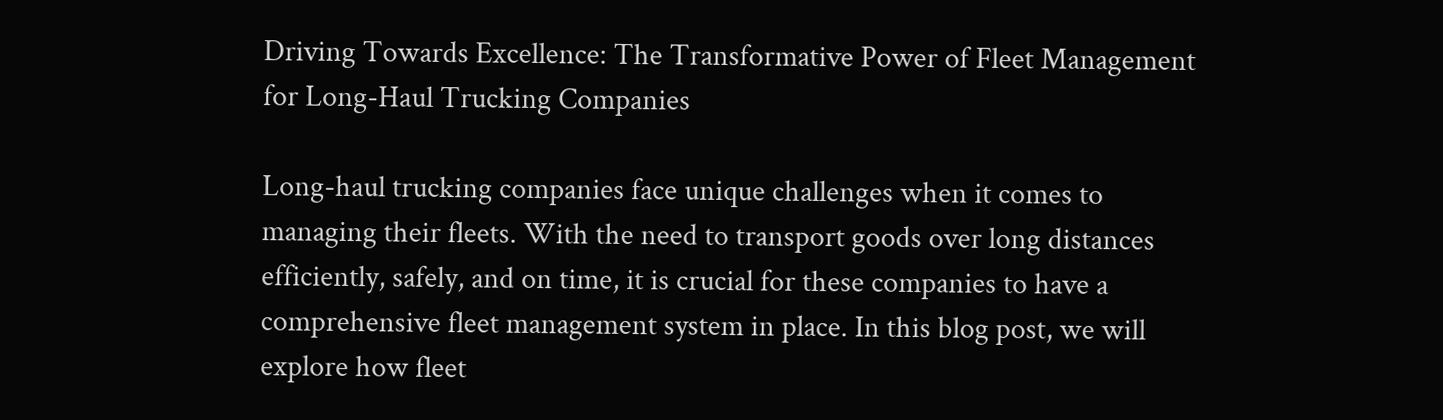Driving Towards Excellence: The Transformative Power of Fleet Management for Long-Haul Trucking Companies

Long-haul trucking companies face unique challenges when it comes to managing their fleets. With the need to transport goods over long distances efficiently, safely, and on time, it is crucial for these companies to have a comprehensive fleet management system in place. In this blog post, we will explore how fleet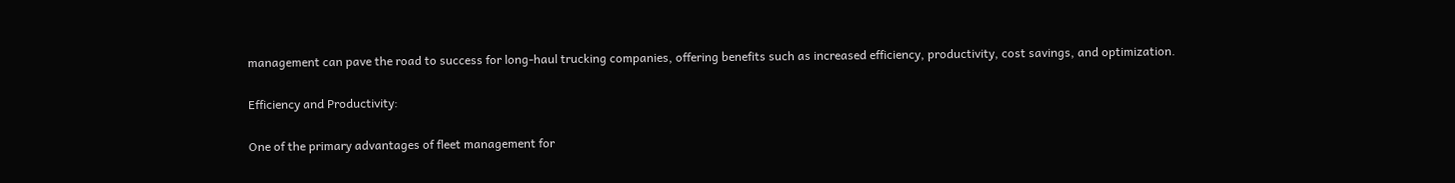management can pave the road to success for long-haul trucking companies, offering benefits such as increased efficiency, productivity, cost savings, and optimization.

Efficiency and Productivity:

One of the primary advantages of fleet management for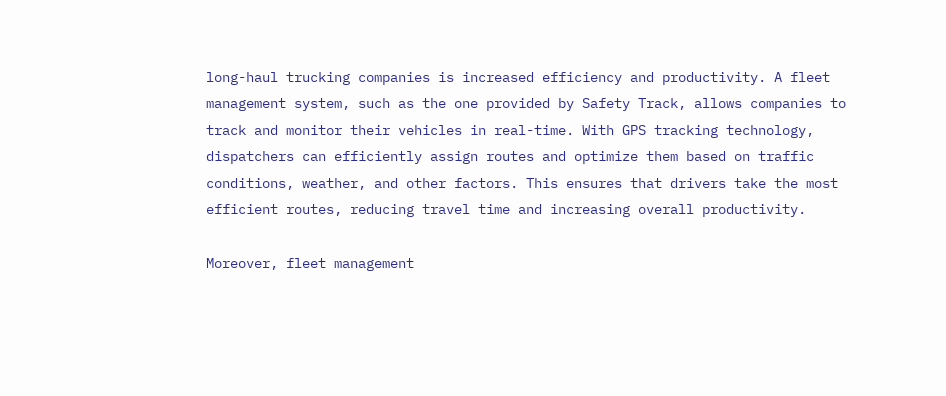long-haul trucking companies is increased efficiency and productivity. A fleet management system, such as the one provided by Safety Track, allows companies to track and monitor their vehicles in real-time. With GPS tracking technology, dispatchers can efficiently assign routes and optimize them based on traffic conditions, weather, and other factors. This ensures that drivers take the most efficient routes, reducing travel time and increasing overall productivity.

Moreover, fleet management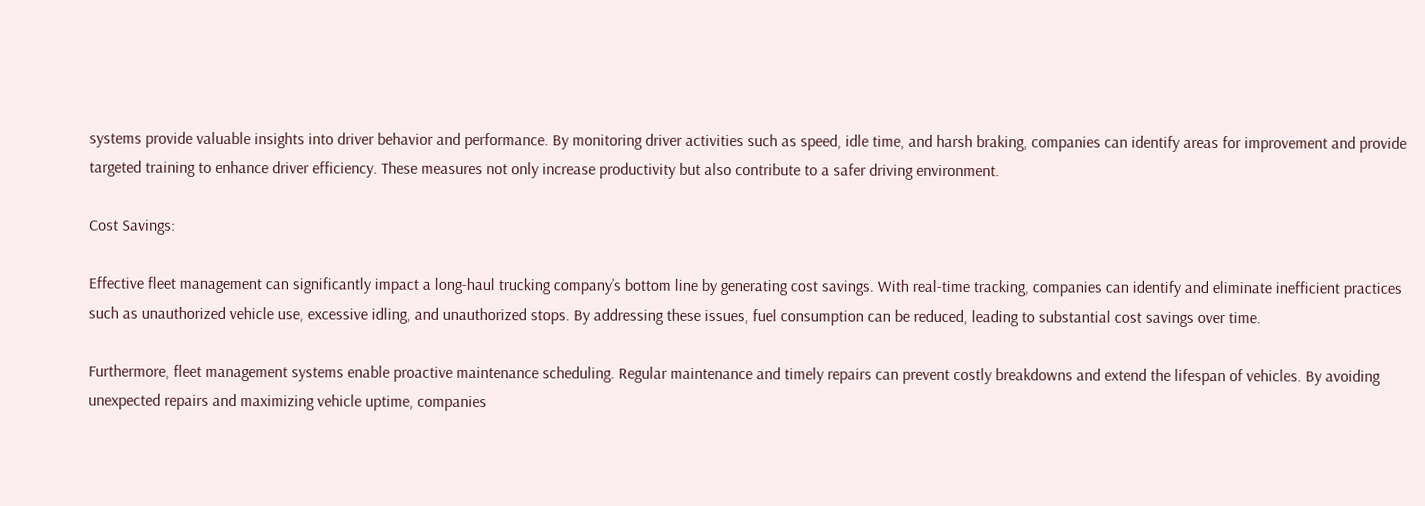systems provide valuable insights into driver behavior and performance. By monitoring driver activities such as speed, idle time, and harsh braking, companies can identify areas for improvement and provide targeted training to enhance driver efficiency. These measures not only increase productivity but also contribute to a safer driving environment.

Cost Savings:

Effective fleet management can significantly impact a long-haul trucking company’s bottom line by generating cost savings. With real-time tracking, companies can identify and eliminate inefficient practices such as unauthorized vehicle use, excessive idling, and unauthorized stops. By addressing these issues, fuel consumption can be reduced, leading to substantial cost savings over time.

Furthermore, fleet management systems enable proactive maintenance scheduling. Regular maintenance and timely repairs can prevent costly breakdowns and extend the lifespan of vehicles. By avoiding unexpected repairs and maximizing vehicle uptime, companies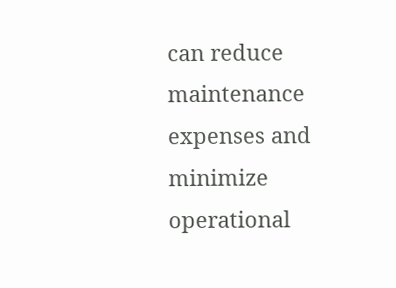can reduce maintenance expenses and minimize operational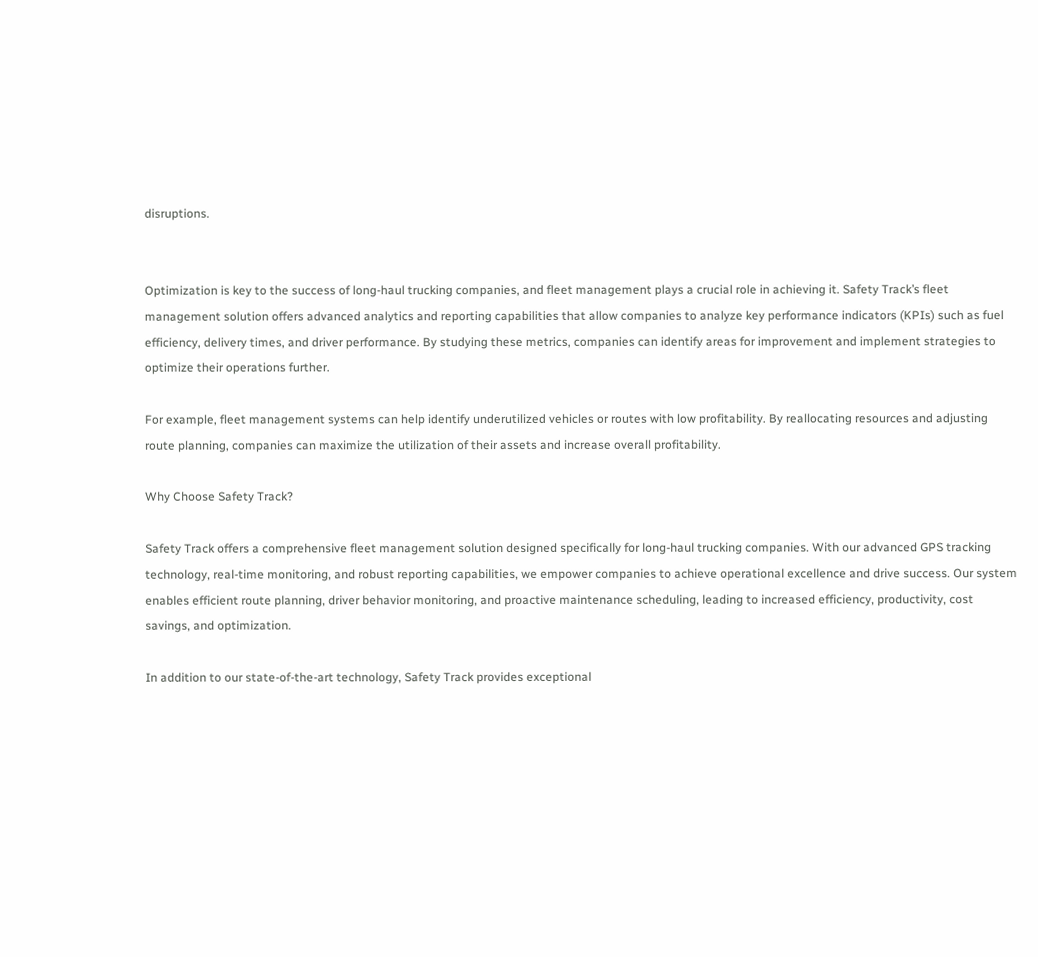disruptions.


Optimization is key to the success of long-haul trucking companies, and fleet management plays a crucial role in achieving it. Safety Track’s fleet management solution offers advanced analytics and reporting capabilities that allow companies to analyze key performance indicators (KPIs) such as fuel efficiency, delivery times, and driver performance. By studying these metrics, companies can identify areas for improvement and implement strategies to optimize their operations further.

For example, fleet management systems can help identify underutilized vehicles or routes with low profitability. By reallocating resources and adjusting route planning, companies can maximize the utilization of their assets and increase overall profitability.

Why Choose Safety Track?

Safety Track offers a comprehensive fleet management solution designed specifically for long-haul trucking companies. With our advanced GPS tracking technology, real-time monitoring, and robust reporting capabilities, we empower companies to achieve operational excellence and drive success. Our system enables efficient route planning, driver behavior monitoring, and proactive maintenance scheduling, leading to increased efficiency, productivity, cost savings, and optimization.

In addition to our state-of-the-art technology, Safety Track provides exceptional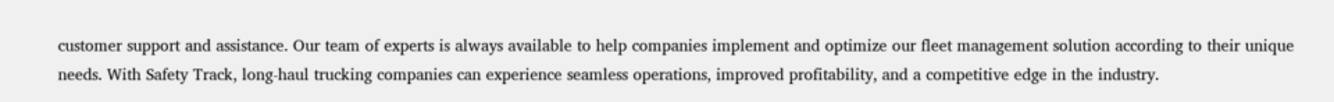customer support and assistance. Our team of experts is always available to help companies implement and optimize our fleet management solution according to their unique needs. With Safety Track, long-haul trucking companies can experience seamless operations, improved profitability, and a competitive edge in the industry.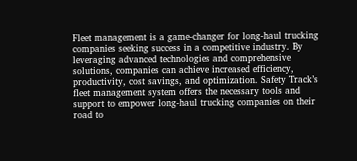Fleet management is a game-changer for long-haul trucking companies seeking success in a competitive industry. By leveraging advanced technologies and comprehensive solutions, companies can achieve increased efficiency, productivity, cost savings, and optimization. Safety Track’s fleet management system offers the necessary tools and support to empower long-haul trucking companies on their road to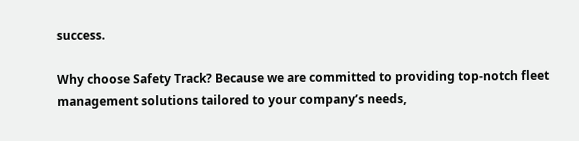success.

Why choose Safety Track? Because we are committed to providing top-notch fleet management solutions tailored to your company’s needs,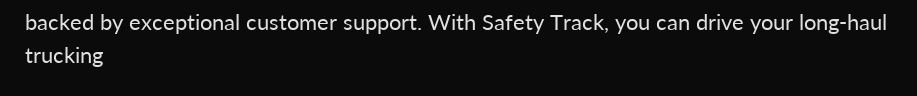backed by exceptional customer support. With Safety Track, you can drive your long-haul trucking